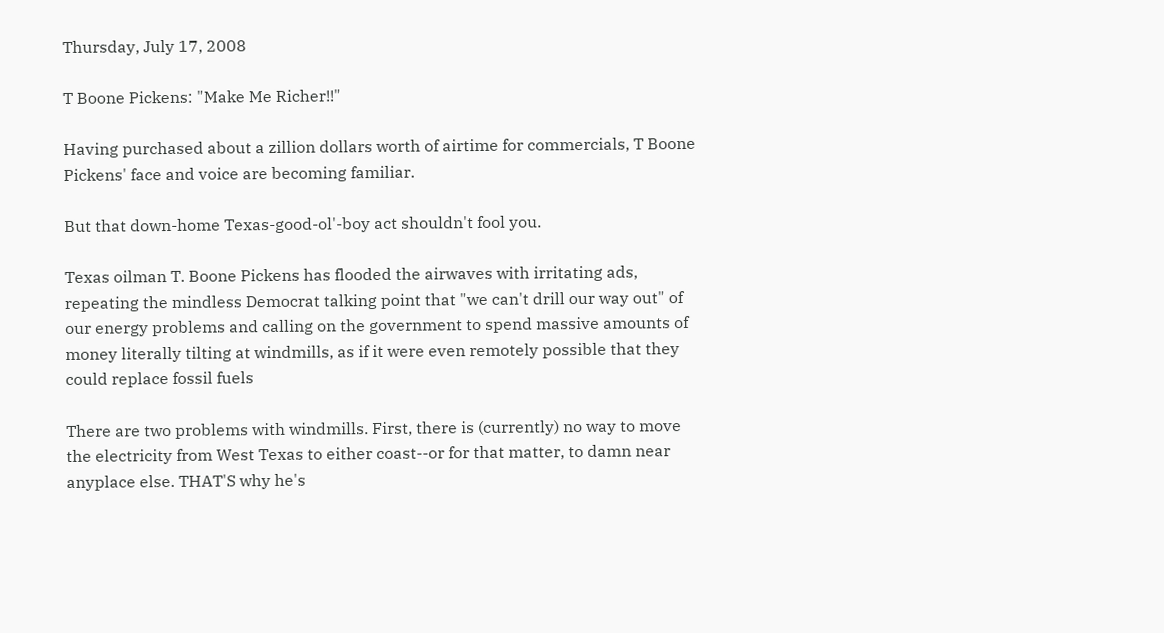Thursday, July 17, 2008

T Boone Pickens: "Make Me Richer!!"

Having purchased about a zillion dollars worth of airtime for commercials, T Boone Pickens' face and voice are becoming familiar.

But that down-home Texas-good-ol'-boy act shouldn't fool you.

Texas oilman T. Boone Pickens has flooded the airwaves with irritating ads, repeating the mindless Democrat talking point that "we can't drill our way out" of our energy problems and calling on the government to spend massive amounts of money literally tilting at windmills, as if it were even remotely possible that they could replace fossil fuels

There are two problems with windmills. First, there is (currently) no way to move the electricity from West Texas to either coast--or for that matter, to damn near anyplace else. THAT'S why he's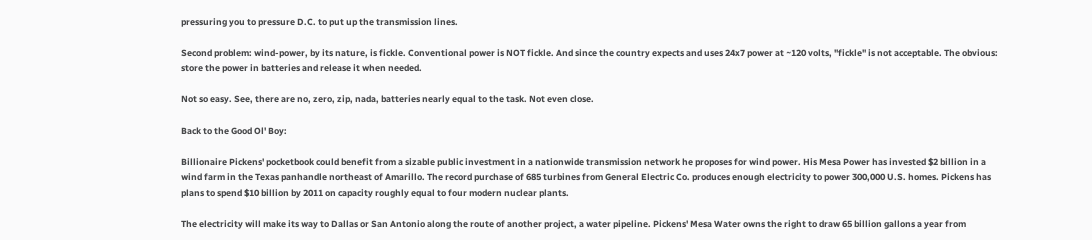pressuring you to pressure D.C. to put up the transmission lines.

Second problem: wind-power, by its nature, is fickle. Conventional power is NOT fickle. And since the country expects and uses 24x7 power at ~120 volts, "fickle" is not acceptable. The obvious: store the power in batteries and release it when needed.

Not so easy. See, there are no, zero, zip, nada, batteries nearly equal to the task. Not even close.

Back to the Good Ol' Boy:

Billionaire Pickens' pocketbook could benefit from a sizable public investment in a nationwide transmission network he proposes for wind power. His Mesa Power has invested $2 billion in a wind farm in the Texas panhandle northeast of Amarillo. The record purchase of 685 turbines from General Electric Co. produces enough electricity to power 300,000 U.S. homes. Pickens has plans to spend $10 billion by 2011 on capacity roughly equal to four modern nuclear plants.

The electricity will make its way to Dallas or San Antonio along the route of another project, a water pipeline. Pickens' Mesa Water owns the right to draw 65 billion gallons a year from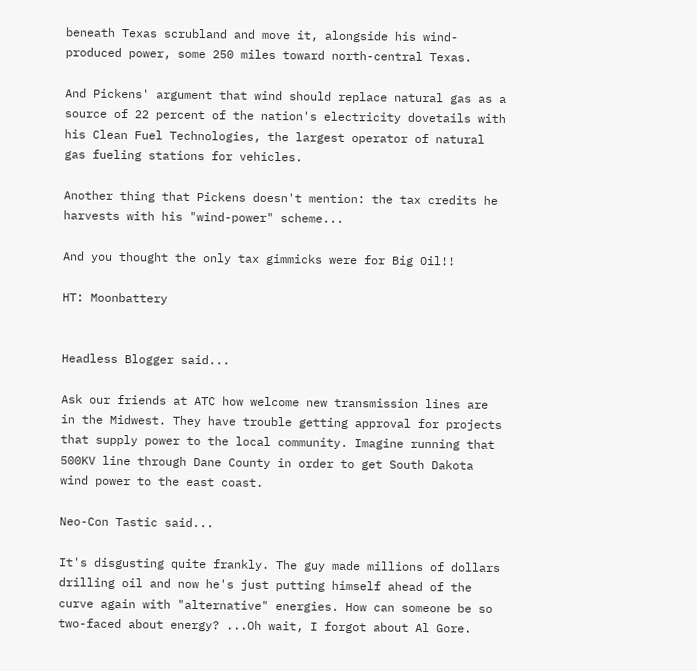beneath Texas scrubland and move it, alongside his wind-produced power, some 250 miles toward north-central Texas.

And Pickens' argument that wind should replace natural gas as a source of 22 percent of the nation's electricity dovetails with his Clean Fuel Technologies, the largest operator of natural gas fueling stations for vehicles.

Another thing that Pickens doesn't mention: the tax credits he harvests with his "wind-power" scheme...

And you thought the only tax gimmicks were for Big Oil!!

HT: Moonbattery


Headless Blogger said...

Ask our friends at ATC how welcome new transmission lines are in the Midwest. They have trouble getting approval for projects that supply power to the local community. Imagine running that 500KV line through Dane County in order to get South Dakota wind power to the east coast.

Neo-Con Tastic said...

It's disgusting quite frankly. The guy made millions of dollars drilling oil and now he's just putting himself ahead of the curve again with "alternative" energies. How can someone be so two-faced about energy? ...Oh wait, I forgot about Al Gore.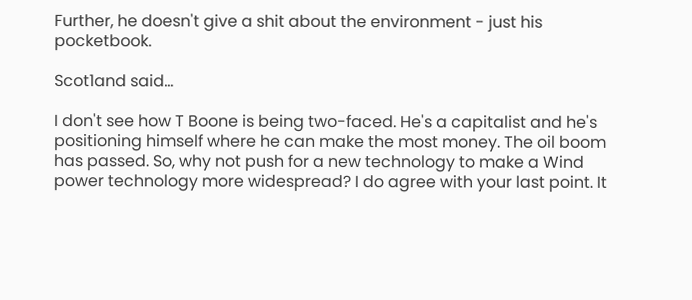Further, he doesn't give a shit about the environment - just his pocketbook.

Scot1and said...

I don't see how T Boone is being two-faced. He's a capitalist and he's positioning himself where he can make the most money. The oil boom has passed. So, why not push for a new technology to make a Wind power technology more widespread? I do agree with your last point. It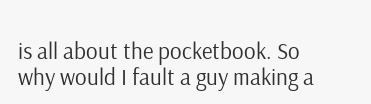is all about the pocketbook. So why would I fault a guy making a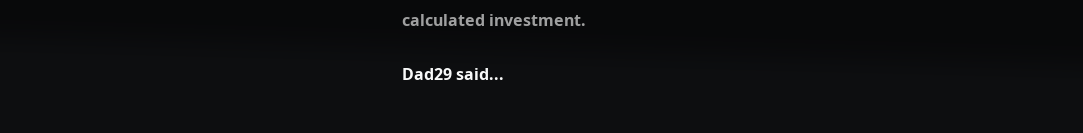calculated investment.

Dad29 said...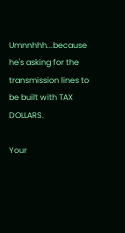Umnnhhh...because he's asking for the transmission lines to be built with TAX DOLLARS.

Your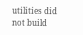utilities did not build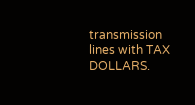transmission lines with TAX DOLLARS.